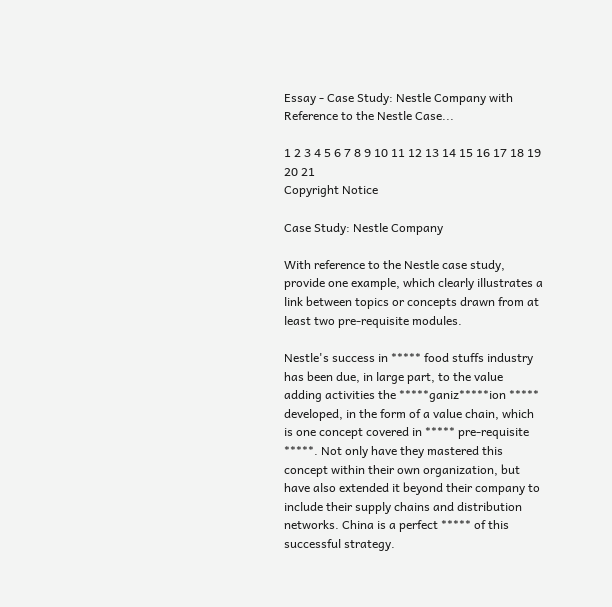Essay - Case Study: Nestle Company with Reference to the Nestle Case...

1 2 3 4 5 6 7 8 9 10 11 12 13 14 15 16 17 18 19 20 21
Copyright Notice

Case Study: Nestle Company

With reference to the Nestle case study, provide one example, which clearly illustrates a link between topics or concepts drawn from at least two pre-requisite modules.

Nestle's success in ***** food stuffs industry has been due, in large part, to the value adding activities the *****ganiz*****ion ***** developed, in the form of a value chain, which is one concept covered in ***** pre-requisite *****. Not only have they mastered this concept within their own organization, but have also extended it beyond their company to include their supply chains and distribution networks. China is a perfect ***** of this successful strategy.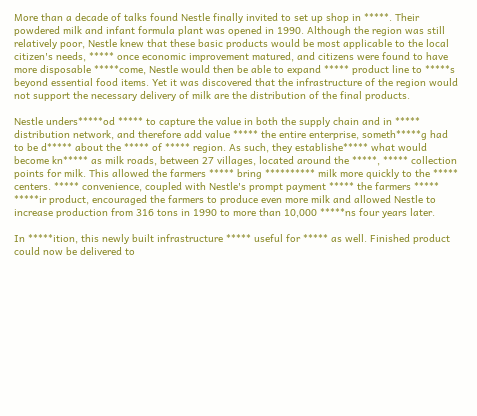More than a decade of talks found Nestle finally invited to set up shop in *****. Their powdered milk and infant formula plant was opened in 1990. Although the region was still relatively poor, Nestle knew that these basic products would be most applicable to the local citizen's needs, ***** once economic improvement matured, and citizens were found to have more disposable *****come, Nestle would then be able to expand ***** product line to *****s beyond essential food items. Yet it was discovered that the infrastructure of the region would not support the necessary delivery of milk are the distribution of the final products.

Nestle unders*****od ***** to capture the value in both the supply chain and in ***** distribution network, and therefore add value ***** the entire enterprise, someth*****g had to be d***** about the ***** of ***** region. As such, they establishe***** what would become kn***** as milk roads, between 27 villages, located around the *****, ***** collection points for milk. This allowed the farmers ***** bring ********** milk more quickly to the ***** centers. ***** convenience, coupled with Nestle's prompt payment ***** the farmers ***** *****ir product, encouraged the farmers to produce even more milk and allowed Nestle to increase production from 316 tons in 1990 to more than 10,000 *****ns four years later.

In *****ition, this newly built infrastructure ***** useful for ***** as well. Finished product could now be delivered to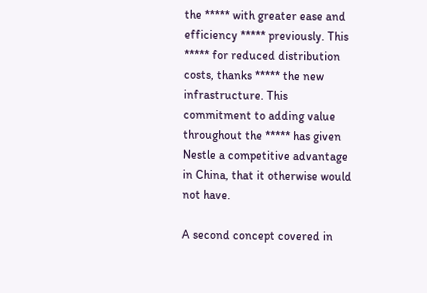the ***** with greater ease and efficiency ***** previously. This ***** for reduced distribution costs, thanks ***** the new infrastructure. This commitment to adding value throughout the ***** has given Nestle a competitive advantage in China, that it otherwise would not have.

A second concept covered in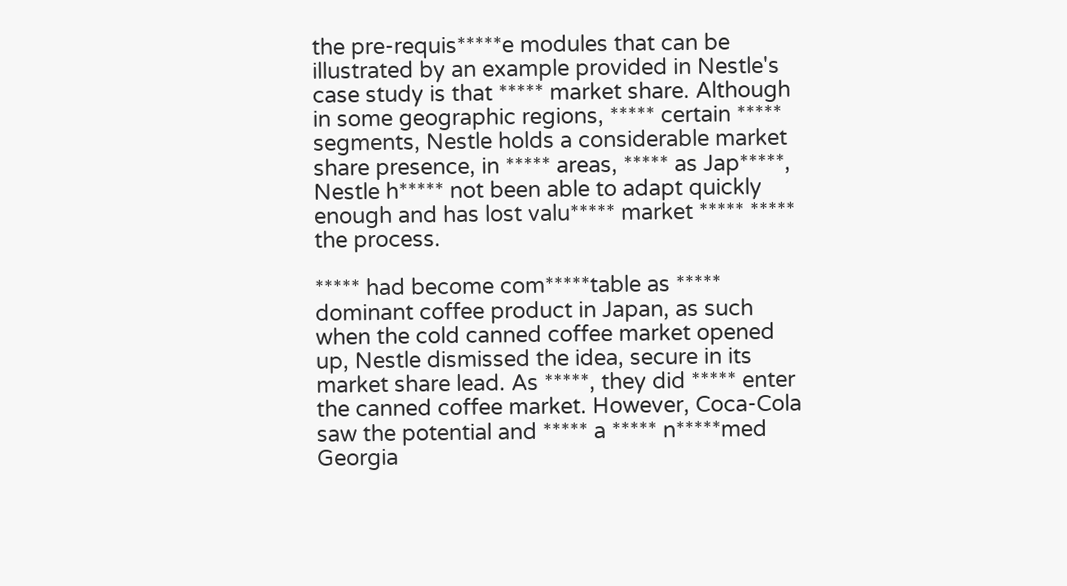the pre-requis*****e modules that can be illustrated by an example provided in Nestle's case study is that ***** market share. Although in some geographic regions, ***** certain ***** segments, Nestle holds a considerable market share presence, in ***** areas, ***** as Jap*****, Nestle h***** not been able to adapt quickly enough and has lost valu***** market ***** ***** the process.

***** had become com*****table as ***** dominant coffee product in Japan, as such when the cold canned coffee market opened up, Nestle dismissed the idea, secure in its market share lead. As *****, they did ***** enter the canned coffee market. However, Coca-Cola saw the potential and ***** a ***** n*****med Georgia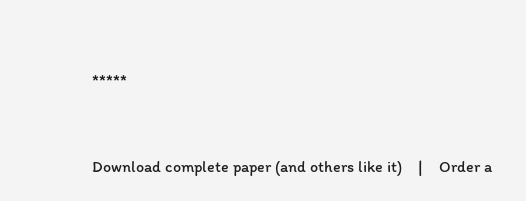*****


Download complete paper (and others like it)    |    Order a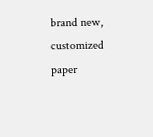brand new, customized paper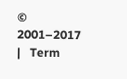© 2001–2017   |   Term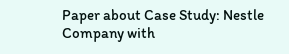Paper about Case Study: Nestle Company with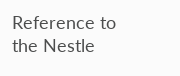Reference to the Nestle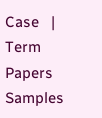Case   |   Term Papers Samples